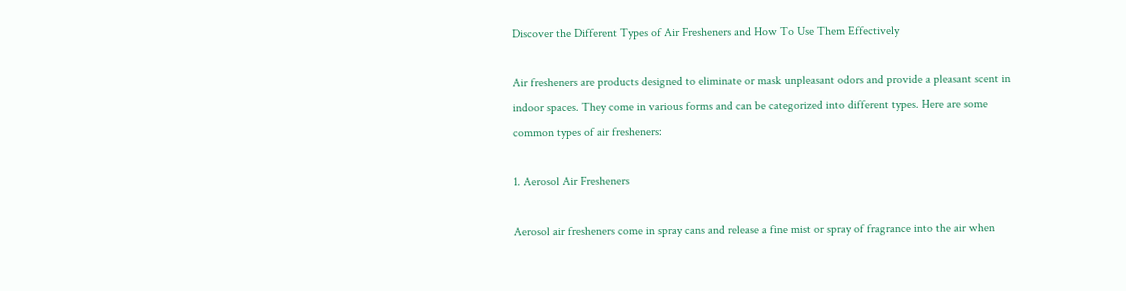Discover the Different Types of Air Fresheners and How To Use Them Effectively

Air fresheners are products designed to eliminate or mask unpleasant odors and provide a pleasant scent in indoor spaces. They come in various forms and can be categorized into different types. Here are some common types of air fresheners:

1. Aerosol Air Fresheners

Aerosol air fresheners come in spray cans and release a fine mist or spray of fragrance into the air when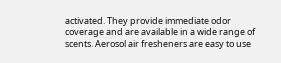activated. They provide immediate odor coverage and are available in a wide range of scents. Aerosol air fresheners are easy to use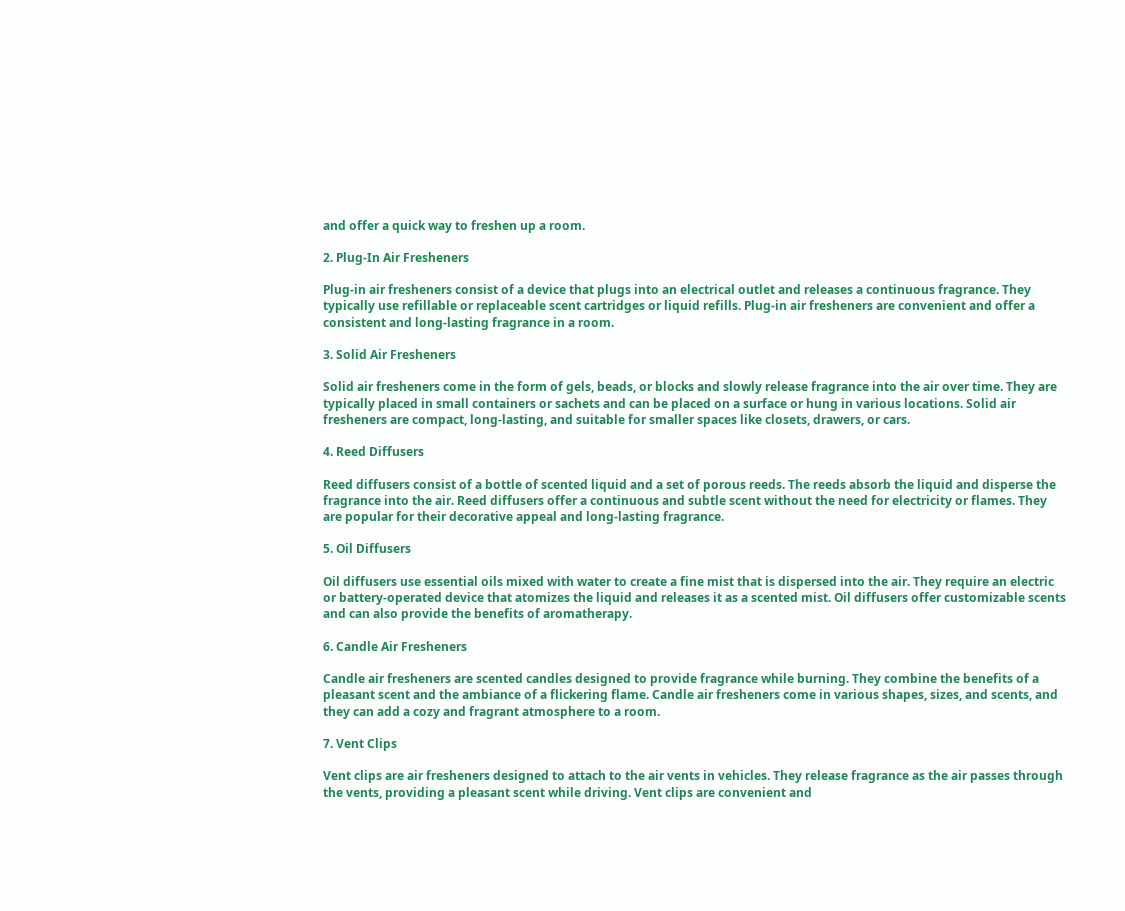and offer a quick way to freshen up a room.

2. Plug-In Air Fresheners

Plug-in air fresheners consist of a device that plugs into an electrical outlet and releases a continuous fragrance. They typically use refillable or replaceable scent cartridges or liquid refills. Plug-in air fresheners are convenient and offer a consistent and long-lasting fragrance in a room.

3. Solid Air Fresheners

Solid air fresheners come in the form of gels, beads, or blocks and slowly release fragrance into the air over time. They are typically placed in small containers or sachets and can be placed on a surface or hung in various locations. Solid air fresheners are compact, long-lasting, and suitable for smaller spaces like closets, drawers, or cars.

4. Reed Diffusers

Reed diffusers consist of a bottle of scented liquid and a set of porous reeds. The reeds absorb the liquid and disperse the fragrance into the air. Reed diffusers offer a continuous and subtle scent without the need for electricity or flames. They are popular for their decorative appeal and long-lasting fragrance.

5. Oil Diffusers

Oil diffusers use essential oils mixed with water to create a fine mist that is dispersed into the air. They require an electric or battery-operated device that atomizes the liquid and releases it as a scented mist. Oil diffusers offer customizable scents and can also provide the benefits of aromatherapy.

6. Candle Air Fresheners

Candle air fresheners are scented candles designed to provide fragrance while burning. They combine the benefits of a pleasant scent and the ambiance of a flickering flame. Candle air fresheners come in various shapes, sizes, and scents, and they can add a cozy and fragrant atmosphere to a room.

7. Vent Clips

Vent clips are air fresheners designed to attach to the air vents in vehicles. They release fragrance as the air passes through the vents, providing a pleasant scent while driving. Vent clips are convenient and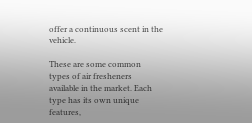offer a continuous scent in the vehicle.

These are some common types of air fresheners available in the market. Each type has its own unique features,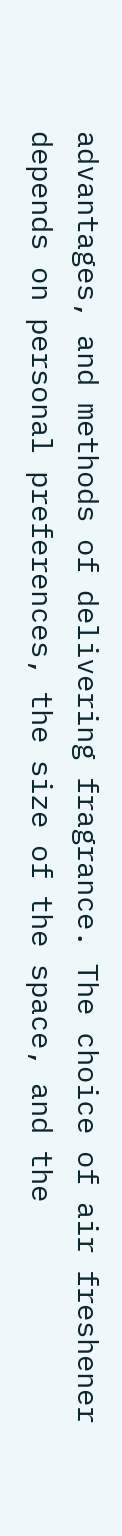advantages, and methods of delivering fragrance. The choice of air freshener depends on personal preferences, the size of the space, and the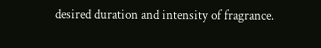desired duration and intensity of fragrance.